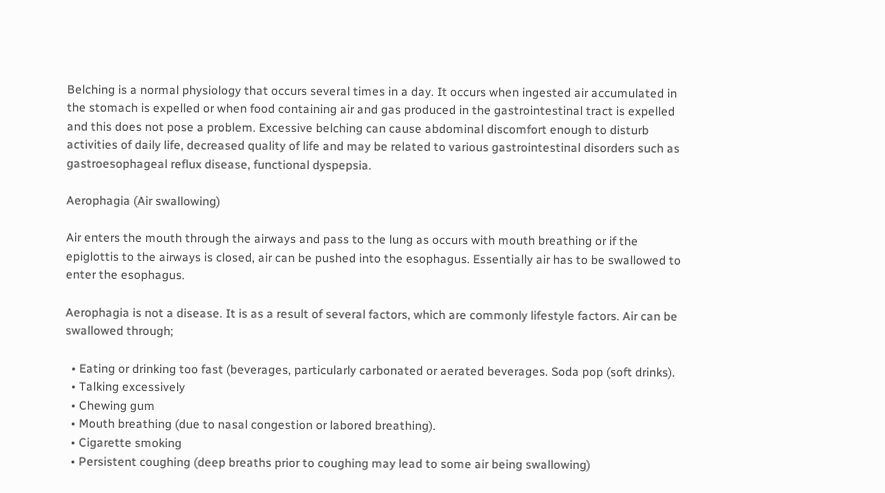Belching is a normal physiology that occurs several times in a day. It occurs when ingested air accumulated in the stomach is expelled or when food containing air and gas produced in the gastrointestinal tract is expelled and this does not pose a problem. Excessive belching can cause abdominal discomfort enough to disturb activities of daily life, decreased quality of life and may be related to various gastrointestinal disorders such as gastroesophageal reflux disease, functional dyspepsia.

Aerophagia (Air swallowing)

Air enters the mouth through the airways and pass to the lung as occurs with mouth breathing or if the epiglottis to the airways is closed, air can be pushed into the esophagus. Essentially air has to be swallowed to enter the esophagus.

Aerophagia is not a disease. It is as a result of several factors, which are commonly lifestyle factors. Air can be swallowed through;

  • Eating or drinking too fast (beverages, particularly carbonated or aerated beverages. Soda pop (soft drinks).
  • Talking excessively
  • Chewing gum
  • Mouth breathing (due to nasal congestion or labored breathing).
  • Cigarette smoking
  • Persistent coughing (deep breaths prior to coughing may lead to some air being swallowing)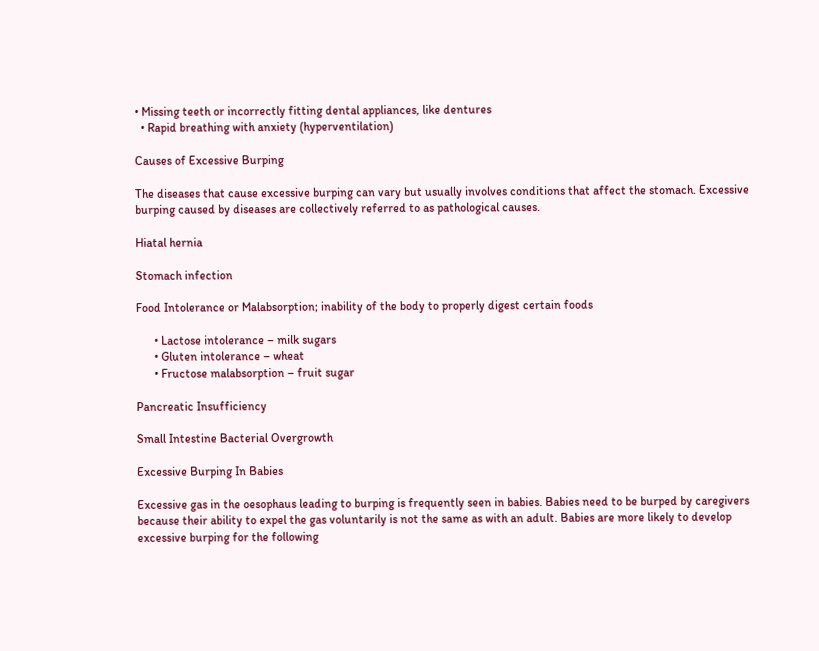• Missing teeth or incorrectly fitting dental appliances, like dentures
  • Rapid breathing with anxiety (hyperventilation)

Causes of Excessive Burping

The diseases that cause excessive burping can vary but usually involves conditions that affect the stomach. Excessive burping caused by diseases are collectively referred to as pathological causes.

Hiatal hernia

Stomach infection

Food Intolerance or Malabsorption; inability of the body to properly digest certain foods

      • Lactose intolerance – milk sugars
      • Gluten intolerance – wheat
      • Fructose malabsorption – fruit sugar

Pancreatic Insufficiency

Small Intestine Bacterial Overgrowth

Excessive Burping In Babies

Excessive gas in the oesophaus leading to burping is frequently seen in babies. Babies need to be burped by caregivers because their ability to expel the gas voluntarily is not the same as with an adult. Babies are more likely to develop excessive burping for the following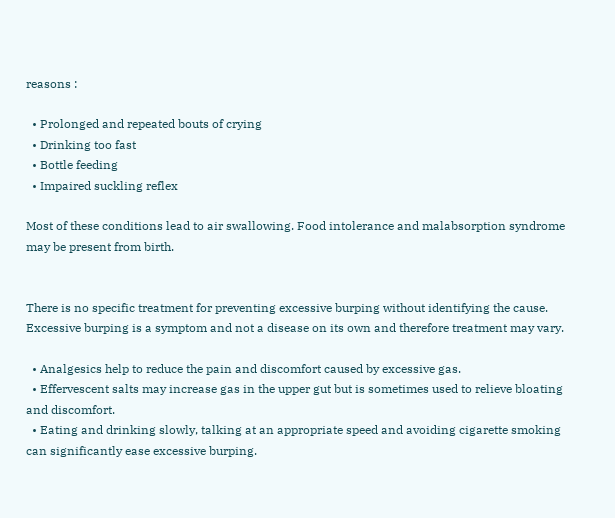reasons :

  • Prolonged and repeated bouts of crying
  • Drinking too fast
  • Bottle feeding
  • Impaired suckling reflex

Most of these conditions lead to air swallowing. Food intolerance and malabsorption syndrome may be present from birth.


There is no specific treatment for preventing excessive burping without identifying the cause. Excessive burping is a symptom and not a disease on its own and therefore treatment may vary.

  • Analgesics help to reduce the pain and discomfort caused by excessive gas.
  • Effervescent salts may increase gas in the upper gut but is sometimes used to relieve bloating and discomfort.
  • Eating and drinking slowly, talking at an appropriate speed and avoiding cigarette smoking can significantly ease excessive burping.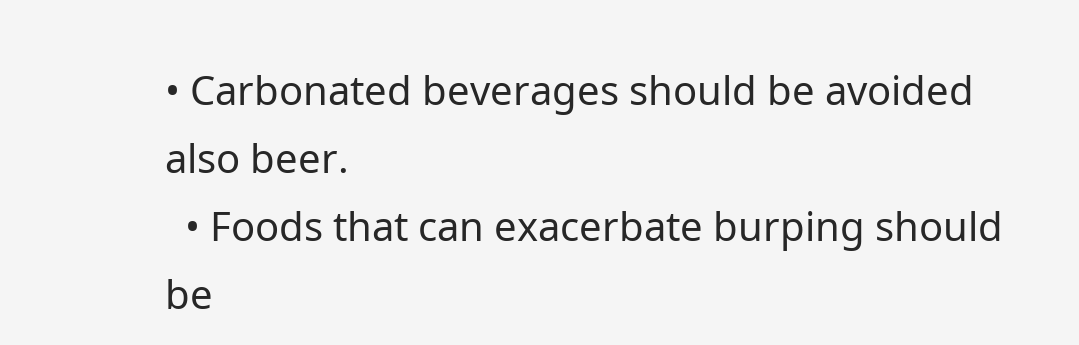• Carbonated beverages should be avoided also beer.
  • Foods that can exacerbate burping should be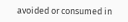avoided or consumed in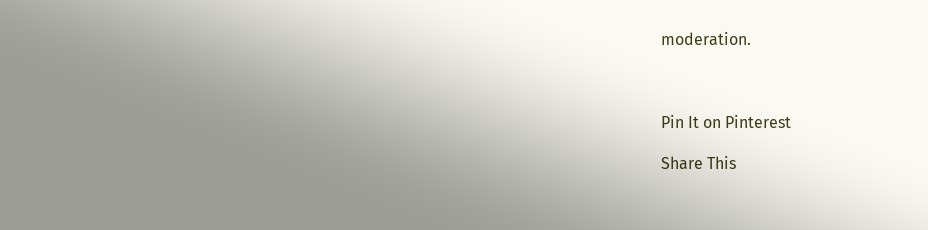moderation.



Pin It on Pinterest

Share This